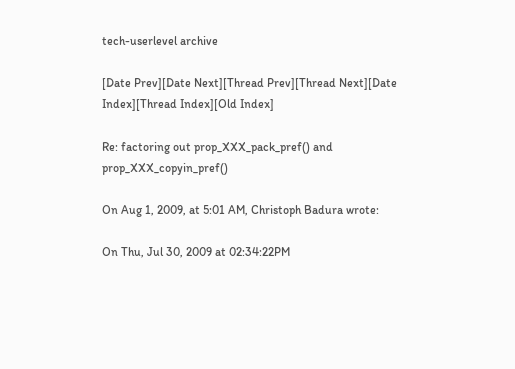tech-userlevel archive

[Date Prev][Date Next][Thread Prev][Thread Next][Date Index][Thread Index][Old Index]

Re: factoring out prop_XXX_pack_pref() and prop_XXX_copyin_pref()

On Aug 1, 2009, at 5:01 AM, Christoph Badura wrote:

On Thu, Jul 30, 2009 at 02:34:22PM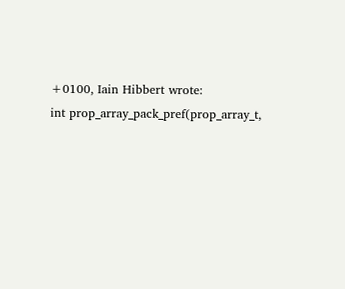+0100, Iain Hibbert wrote:
int prop_array_pack_pref(prop_array_t,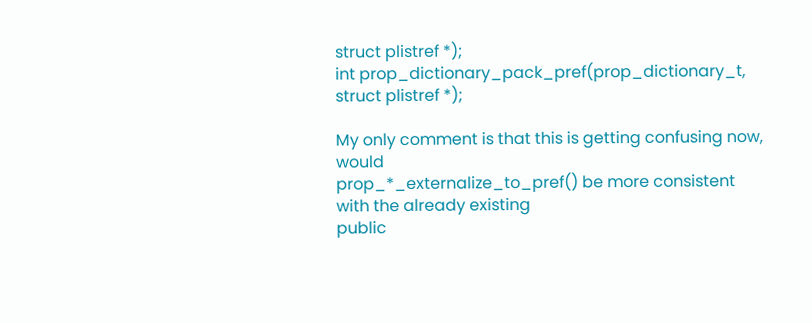struct plistref *);
int prop_dictionary_pack_pref(prop_dictionary_t, struct plistref *);

My only comment is that this is getting confusing now, would
prop_*_externalize_to_pref() be more consistent with the already existing
public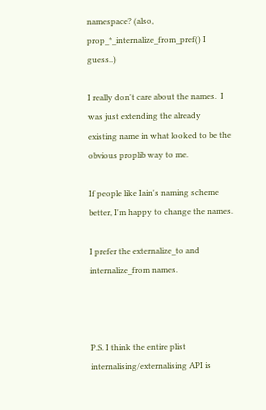namespace? (also, prop_*_internalize_from_pref() I guess..)

I really don't care about the names.  I was just extending the already
existing name in what looked to be the obvious proplib way to me.

If people like Iain's naming scheme better, I'm happy to change the names.

I prefer the externalize_to and internalize_from names.



P.S. I think the entire plist internalising/externalising API is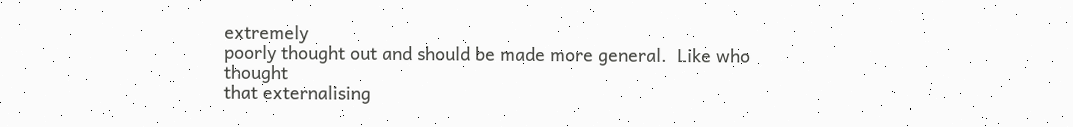extremely
poorly thought out and should be made more general.  Like who thought
that externalising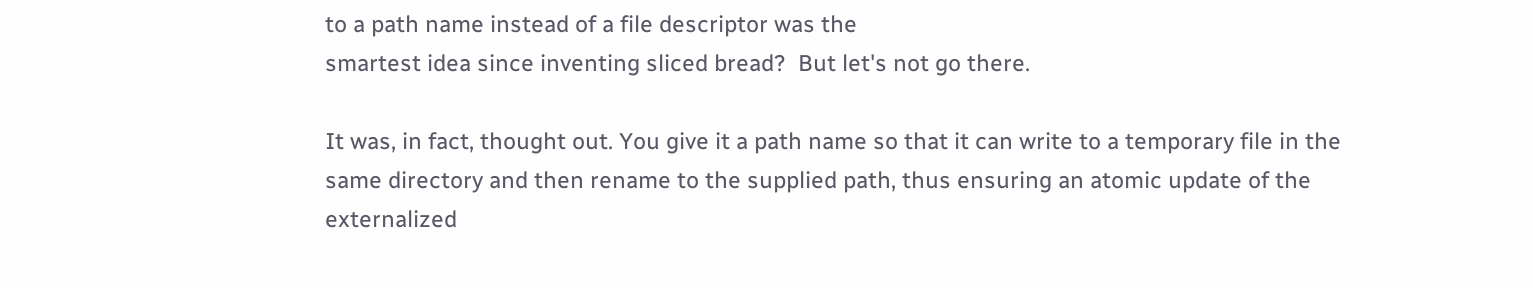to a path name instead of a file descriptor was the
smartest idea since inventing sliced bread?  But let's not go there.

It was, in fact, thought out. You give it a path name so that it can write to a temporary file in the same directory and then rename to the supplied path, thus ensuring an atomic update of the externalized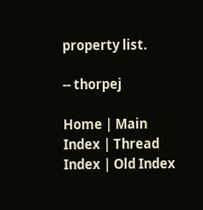property list.

-- thorpej

Home | Main Index | Thread Index | Old Index